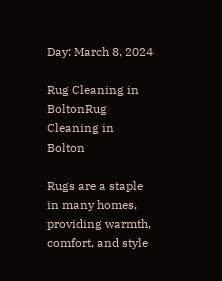Day: March 8, 2024

Rug Cleaning in BoltonRug Cleaning in Bolton

Rugs are a staple in many homes, providing warmth, comfort, and style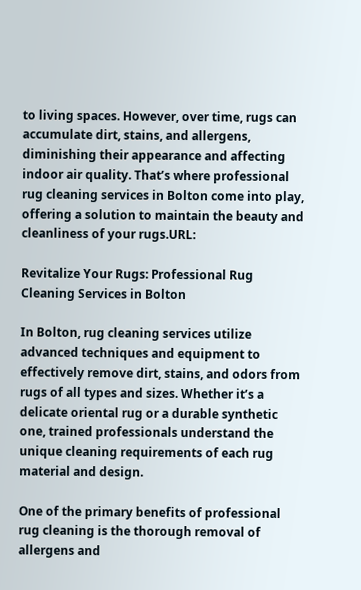to living spaces. However, over time, rugs can accumulate dirt, stains, and allergens, diminishing their appearance and affecting indoor air quality. That’s where professional rug cleaning services in Bolton come into play, offering a solution to maintain the beauty and cleanliness of your rugs.URL:

Revitalize Your Rugs: Professional Rug Cleaning Services in Bolton

In Bolton, rug cleaning services utilize advanced techniques and equipment to effectively remove dirt, stains, and odors from rugs of all types and sizes. Whether it’s a delicate oriental rug or a durable synthetic one, trained professionals understand the unique cleaning requirements of each rug material and design.

One of the primary benefits of professional rug cleaning is the thorough removal of allergens and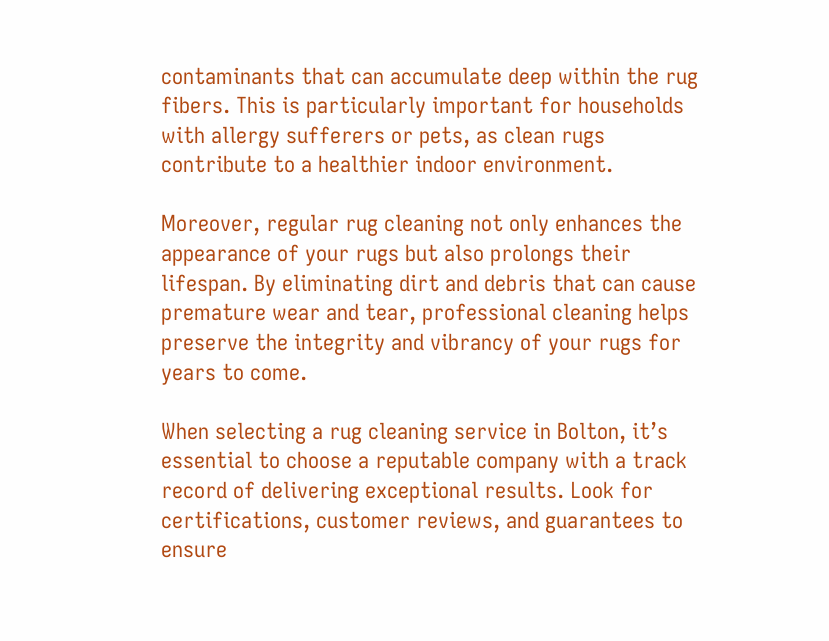contaminants that can accumulate deep within the rug fibers. This is particularly important for households with allergy sufferers or pets, as clean rugs contribute to a healthier indoor environment.

Moreover, regular rug cleaning not only enhances the appearance of your rugs but also prolongs their lifespan. By eliminating dirt and debris that can cause premature wear and tear, professional cleaning helps preserve the integrity and vibrancy of your rugs for years to come.

When selecting a rug cleaning service in Bolton, it’s essential to choose a reputable company with a track record of delivering exceptional results. Look for certifications, customer reviews, and guarantees to ensure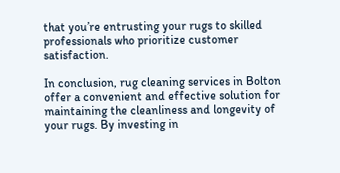that you’re entrusting your rugs to skilled professionals who prioritize customer satisfaction.

In conclusion, rug cleaning services in Bolton offer a convenient and effective solution for maintaining the cleanliness and longevity of your rugs. By investing in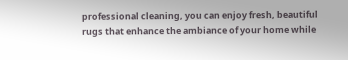professional cleaning, you can enjoy fresh, beautiful rugs that enhance the ambiance of your home while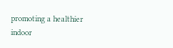promoting a healthier indoor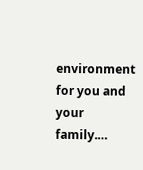environment for you and your family.…